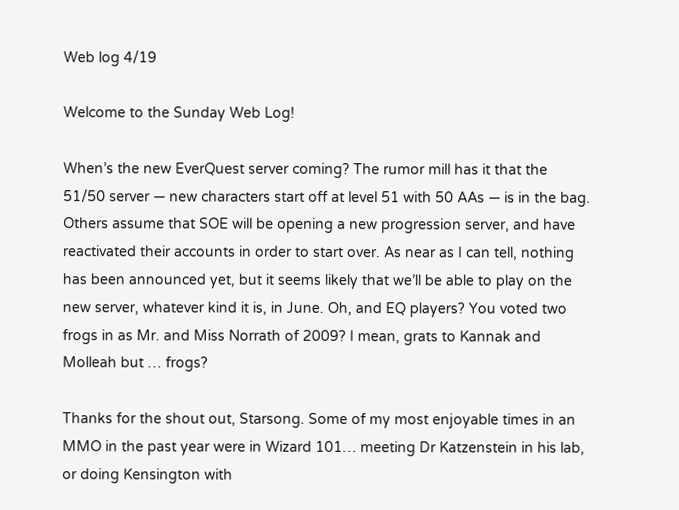Web log 4/19

Welcome to the Sunday Web Log!

When’s the new EverQuest server coming? The rumor mill has it that the 51/50 server — new characters start off at level 51 with 50 AAs — is in the bag. Others assume that SOE will be opening a new progression server, and have reactivated their accounts in order to start over. As near as I can tell, nothing has been announced yet, but it seems likely that we’ll be able to play on the new server, whatever kind it is, in June. Oh, and EQ players? You voted two frogs in as Mr. and Miss Norrath of 2009? I mean, grats to Kannak and Molleah but … frogs?

Thanks for the shout out, Starsong. Some of my most enjoyable times in an MMO in the past year were in Wizard 101… meeting Dr Katzenstein in his lab, or doing Kensington with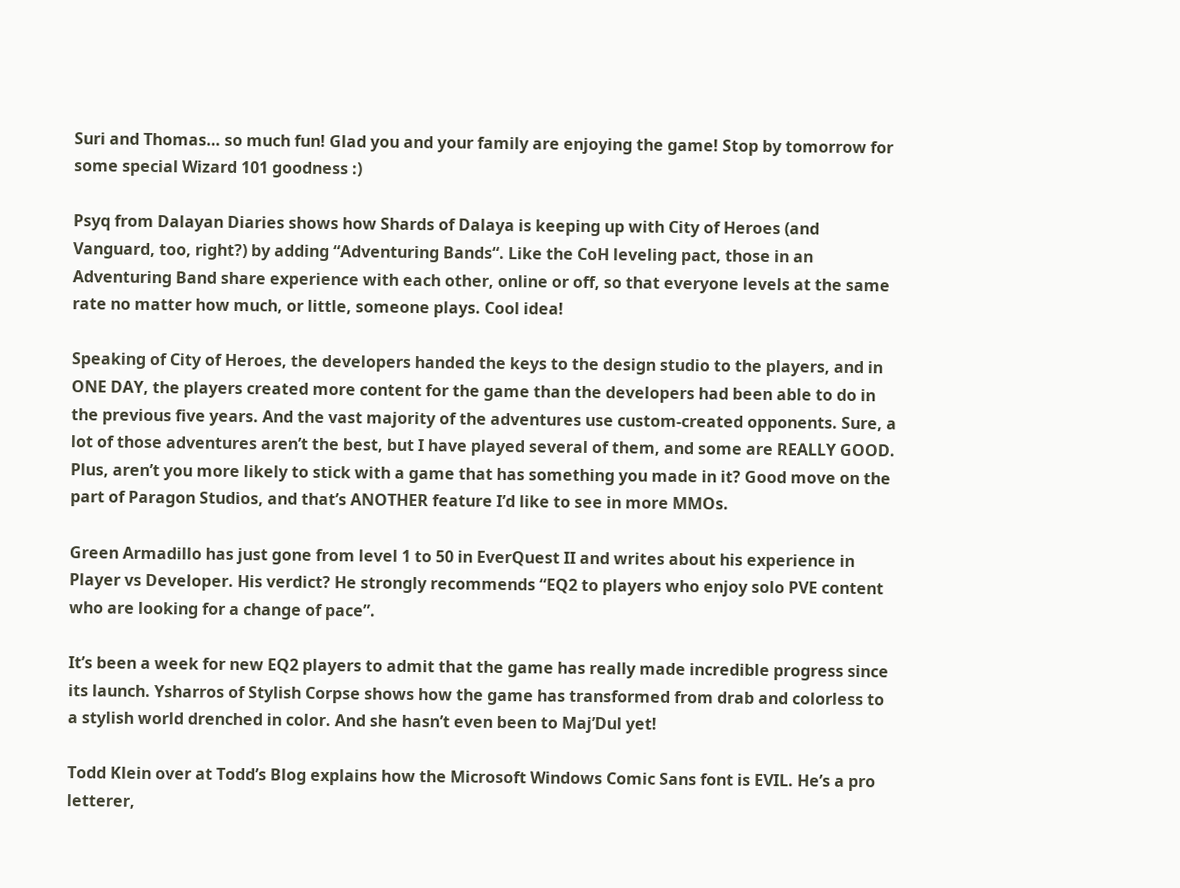Suri and Thomas… so much fun! Glad you and your family are enjoying the game! Stop by tomorrow for some special Wizard 101 goodness :)

Psyq from Dalayan Diaries shows how Shards of Dalaya is keeping up with City of Heroes (and Vanguard, too, right?) by adding “Adventuring Bands“. Like the CoH leveling pact, those in an Adventuring Band share experience with each other, online or off, so that everyone levels at the same rate no matter how much, or little, someone plays. Cool idea!

Speaking of City of Heroes, the developers handed the keys to the design studio to the players, and in ONE DAY, the players created more content for the game than the developers had been able to do in the previous five years. And the vast majority of the adventures use custom-created opponents. Sure, a lot of those adventures aren’t the best, but I have played several of them, and some are REALLY GOOD. Plus, aren’t you more likely to stick with a game that has something you made in it? Good move on the part of Paragon Studios, and that’s ANOTHER feature I’d like to see in more MMOs.

Green Armadillo has just gone from level 1 to 50 in EverQuest II and writes about his experience in Player vs Developer. His verdict? He strongly recommends “EQ2 to players who enjoy solo PVE content who are looking for a change of pace”.

It’s been a week for new EQ2 players to admit that the game has really made incredible progress since its launch. Ysharros of Stylish Corpse shows how the game has transformed from drab and colorless to a stylish world drenched in color. And she hasn’t even been to Maj’Dul yet!

Todd Klein over at Todd’s Blog explains how the Microsoft Windows Comic Sans font is EVIL. He’s a pro letterer,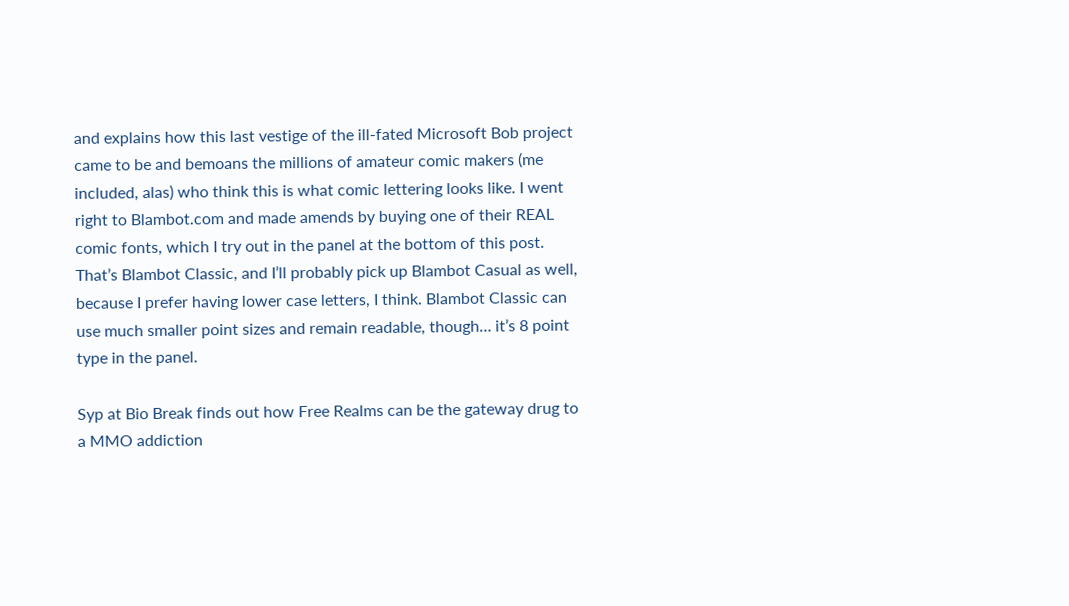and explains how this last vestige of the ill-fated Microsoft Bob project came to be and bemoans the millions of amateur comic makers (me included, alas) who think this is what comic lettering looks like. I went right to Blambot.com and made amends by buying one of their REAL comic fonts, which I try out in the panel at the bottom of this post. That’s Blambot Classic, and I’ll probably pick up Blambot Casual as well, because I prefer having lower case letters, I think. Blambot Classic can use much smaller point sizes and remain readable, though… it’s 8 point type in the panel.

Syp at Bio Break finds out how Free Realms can be the gateway drug to a MMO addiction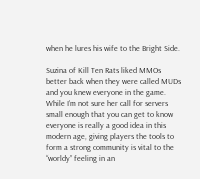when he lures his wife to the Bright Side.

Suzina of Kill Ten Rats liked MMOs better back when they were called MUDs and you knew everyone in the game. While I’m not sure her call for servers small enough that you can get to know everyone is really a good idea in this modern age, giving players the tools to form a strong community is vital to the “worldy” feeling in an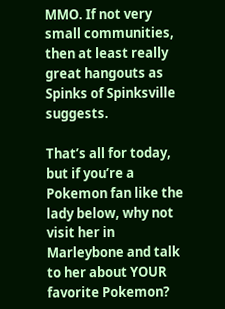MMO. If not very small communities, then at least really great hangouts as Spinks of Spinksville suggests.

That’s all for today, but if you’re a Pokemon fan like the lady below, why not visit her in Marleybone and talk to her about YOUR favorite Pokemon?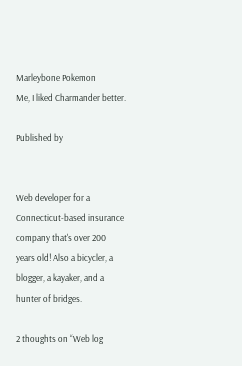Marleybone Pokemon
Me, I liked Charmander better.

Published by


Web developer for a Connecticut-based insurance company that's over 200 years old! Also a bicycler, a blogger, a kayaker, and a hunter of bridges.

2 thoughts on “Web log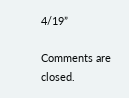4/19”

Comments are closed.